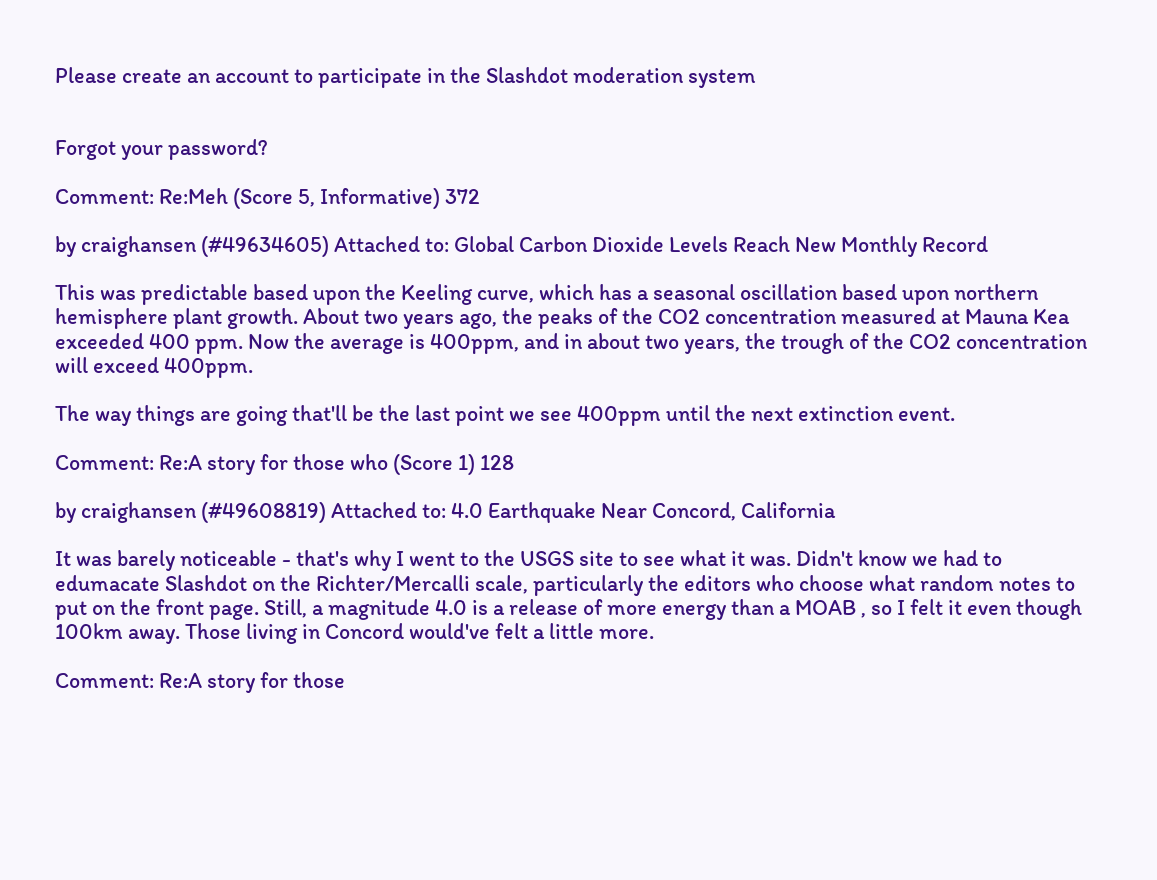Please create an account to participate in the Slashdot moderation system


Forgot your password?

Comment: Re:Meh (Score 5, Informative) 372

by craighansen (#49634605) Attached to: Global Carbon Dioxide Levels Reach New Monthly Record

This was predictable based upon the Keeling curve, which has a seasonal oscillation based upon northern hemisphere plant growth. About two years ago, the peaks of the CO2 concentration measured at Mauna Kea exceeded 400 ppm. Now the average is 400ppm, and in about two years, the trough of the CO2 concentration will exceed 400ppm.

The way things are going that'll be the last point we see 400ppm until the next extinction event.

Comment: Re:A story for those who (Score 1) 128

by craighansen (#49608819) Attached to: 4.0 Earthquake Near Concord, California

It was barely noticeable - that's why I went to the USGS site to see what it was. Didn't know we had to edumacate Slashdot on the Richter/Mercalli scale, particularly the editors who choose what random notes to put on the front page. Still, a magnitude 4.0 is a release of more energy than a MOAB , so I felt it even though 100km away. Those living in Concord would've felt a little more.

Comment: Re:A story for those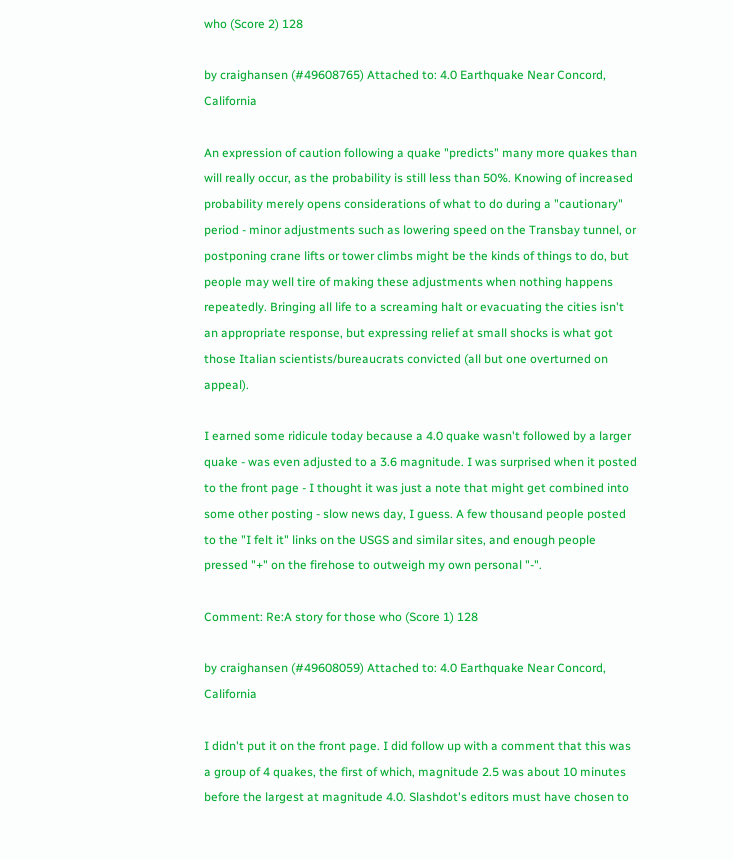who (Score 2) 128

by craighansen (#49608765) Attached to: 4.0 Earthquake Near Concord, California

An expression of caution following a quake "predicts" many more quakes than will really occur, as the probability is still less than 50%. Knowing of increased probability merely opens considerations of what to do during a "cautionary" period - minor adjustments such as lowering speed on the Transbay tunnel, or postponing crane lifts or tower climbs might be the kinds of things to do, but people may well tire of making these adjustments when nothing happens repeatedly. Bringing all life to a screaming halt or evacuating the cities isn't an appropriate response, but expressing relief at small shocks is what got those Italian scientists/bureaucrats convicted (all but one overturned on appeal).

I earned some ridicule today because a 4.0 quake wasn't followed by a larger quake - was even adjusted to a 3.6 magnitude. I was surprised when it posted to the front page - I thought it was just a note that might get combined into some other posting - slow news day, I guess. A few thousand people posted to the "I felt it" links on the USGS and similar sites, and enough people pressed "+" on the firehose to outweigh my own personal "-".

Comment: Re:A story for those who (Score 1) 128

by craighansen (#49608059) Attached to: 4.0 Earthquake Near Concord, California

I didn't put it on the front page. I did follow up with a comment that this was a group of 4 quakes, the first of which, magnitude 2.5 was about 10 minutes before the largest at magnitude 4.0. Slashdot's editors must have chosen to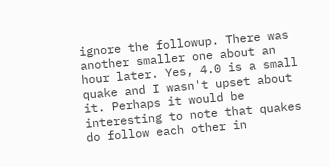ignore the followup. There was another smaller one about an hour later. Yes, 4.0 is a small quake and I wasn't upset about it. Perhaps it would be interesting to note that quakes do follow each other in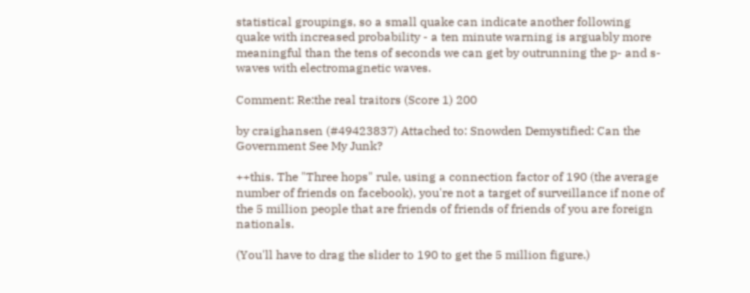statistical groupings, so a small quake can indicate another following quake with increased probability - a ten minute warning is arguably more meaningful than the tens of seconds we can get by outrunning the p- and s- waves with electromagnetic waves.

Comment: Re:the real traitors (Score 1) 200

by craighansen (#49423837) Attached to: Snowden Demystified: Can the Government See My Junk?

++this. The "Three hops" rule, using a connection factor of 190 (the average number of friends on facebook), you're not a target of surveillance if none of the 5 million people that are friends of friends of friends of you are foreign nationals.

(You'll have to drag the slider to 190 to get the 5 million figure.)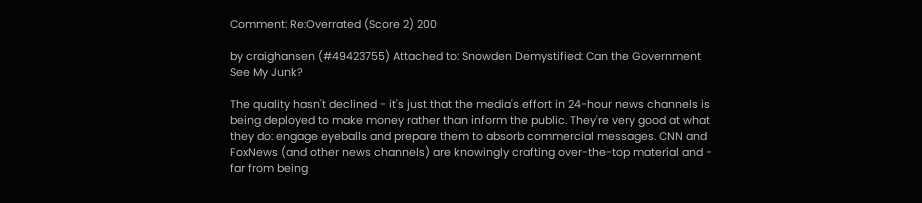Comment: Re:Overrated (Score 2) 200

by craighansen (#49423755) Attached to: Snowden Demystified: Can the Government See My Junk?

The quality hasn't declined - it's just that the media's effort in 24-hour news channels is being deployed to make money rather than inform the public. They're very good at what they do: engage eyeballs and prepare them to absorb commercial messages. CNN and FoxNews (and other news channels) are knowingly crafting over-the-top material and - far from being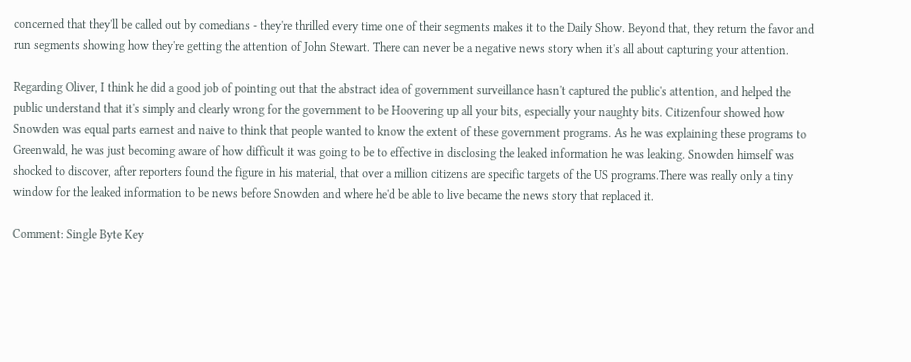concerned that they'll be called out by comedians - they're thrilled every time one of their segments makes it to the Daily Show. Beyond that, they return the favor and run segments showing how they're getting the attention of John Stewart. There can never be a negative news story when it's all about capturing your attention.

Regarding Oliver, I think he did a good job of pointing out that the abstract idea of government surveillance hasn't captured the public's attention, and helped the public understand that it's simply and clearly wrong for the government to be Hoovering up all your bits, especially your naughty bits. Citizenfour showed how Snowden was equal parts earnest and naive to think that people wanted to know the extent of these government programs. As he was explaining these programs to Greenwald, he was just becoming aware of how difficult it was going to be to effective in disclosing the leaked information he was leaking. Snowden himself was shocked to discover, after reporters found the figure in his material, that over a million citizens are specific targets of the US programs.There was really only a tiny window for the leaked information to be news before Snowden and where he'd be able to live became the news story that replaced it.

Comment: Single Byte Key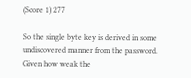(Score 1) 277

So the single byte key is derived in some undiscovered manner from the password. Given how weak the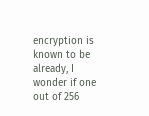encryption is known to be already, I wonder if one out of 256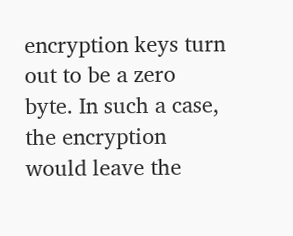encryption keys turn out to be a zero byte. In such a case, the encryption would leave the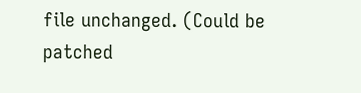file unchanged. (Could be patched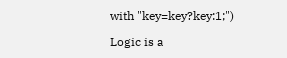with "key=key?key:1;")

Logic is a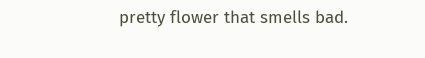pretty flower that smells bad.